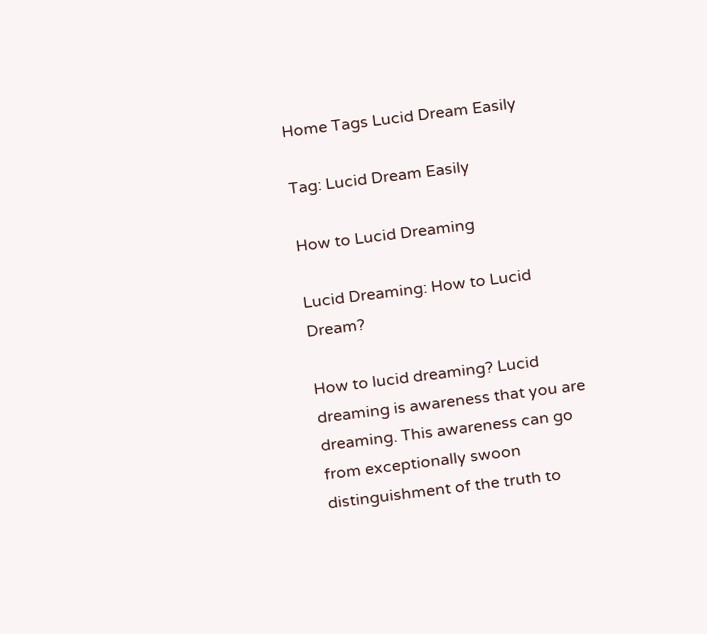Home Tags Lucid Dream Easily

Tag: Lucid Dream Easily

How to Lucid Dreaming

Lucid Dreaming: How to Lucid Dream?

How to lucid dreaming? Lucid dreaming is awareness that you are dreaming. This awareness can go from exceptionally swoon distinguishment of the truth to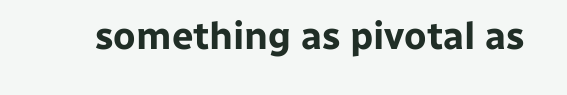something as pivotal as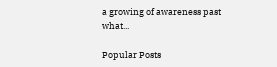a growing of awareness past what...

Popular Posts